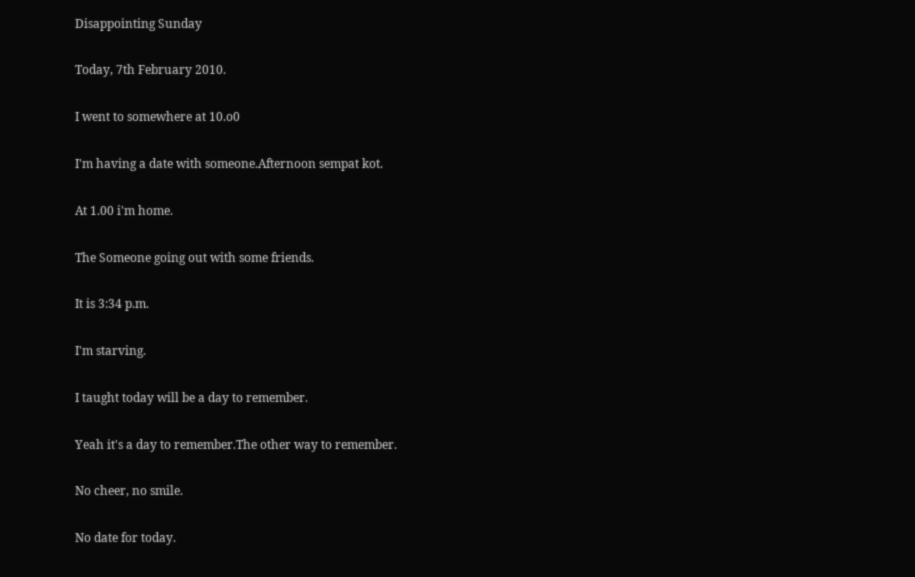Disappointing Sunday

Today, 7th February 2010.

I went to somewhere at 10.o0

I'm having a date with someone.Afternoon sempat kot.

At 1.00 i'm home.

The Someone going out with some friends.

It is 3:34 p.m.

I'm starving.

I taught today will be a day to remember.

Yeah it's a day to remember.The other way to remember.

No cheer, no smile.

No date for today.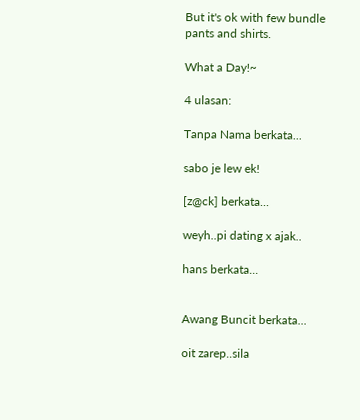But it's ok with few bundle pants and shirts.

What a Day!~

4 ulasan:

Tanpa Nama berkata...

sabo je lew ek!

[z@ck] berkata...

weyh..pi dating x ajak..

hans berkata...


Awang Buncit berkata...

oit zarep..sila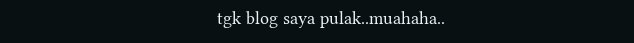tgk blog saya pulak..muahaha..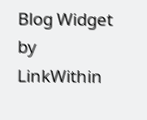Blog Widget by LinkWithin